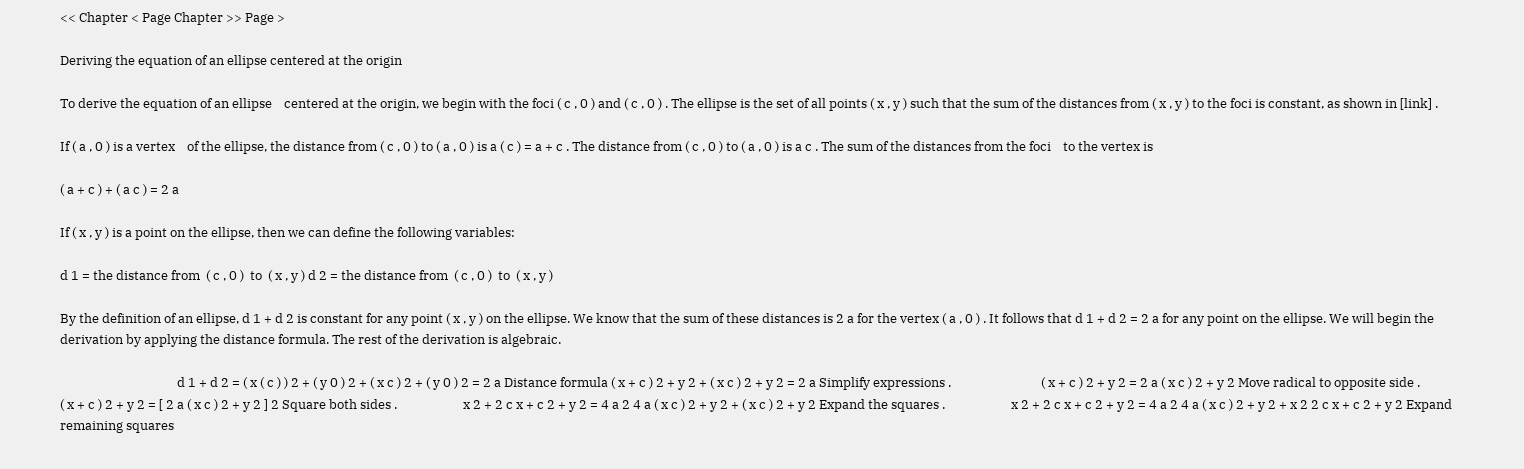<< Chapter < Page Chapter >> Page >

Deriving the equation of an ellipse centered at the origin

To derive the equation of an ellipse    centered at the origin, we begin with the foci ( c , 0 ) and ( c , 0 ) . The ellipse is the set of all points ( x , y ) such that the sum of the distances from ( x , y ) to the foci is constant, as shown in [link] .

If ( a , 0 ) is a vertex    of the ellipse, the distance from ( c , 0 ) to ( a , 0 ) is a ( c ) = a + c . The distance from ( c , 0 ) to ( a , 0 ) is a c . The sum of the distances from the foci    to the vertex is

( a + c ) + ( a c ) = 2 a

If ( x , y ) is a point on the ellipse, then we can define the following variables:

d 1 = the distance from  ( c , 0 )  to  ( x , y ) d 2 = the distance from  ( c , 0 )  to  ( x , y )

By the definition of an ellipse, d 1 + d 2 is constant for any point ( x , y ) on the ellipse. We know that the sum of these distances is 2 a for the vertex ( a , 0 ) . It follows that d 1 + d 2 = 2 a for any point on the ellipse. We will begin the derivation by applying the distance formula. The rest of the derivation is algebraic.

                                       d 1 + d 2 = ( x ( c ) ) 2 + ( y 0 ) 2 + ( x c ) 2 + ( y 0 ) 2 = 2 a Distance formula ( x + c ) 2 + y 2 + ( x c ) 2 + y 2 = 2 a Simplify expressions .                              ( x + c ) 2 + y 2 = 2 a ( x c ) 2 + y 2 Move radical to opposite side .                                ( x + c ) 2 + y 2 = [ 2 a ( x c ) 2 + y 2 ] 2 Square both sides .                      x 2 + 2 c x + c 2 + y 2 = 4 a 2 4 a ( x c ) 2 + y 2 + ( x c ) 2 + y 2 Expand the squares .                      x 2 + 2 c x + c 2 + y 2 = 4 a 2 4 a ( x c ) 2 + y 2 + x 2 2 c x + c 2 + y 2 Expand remaining squares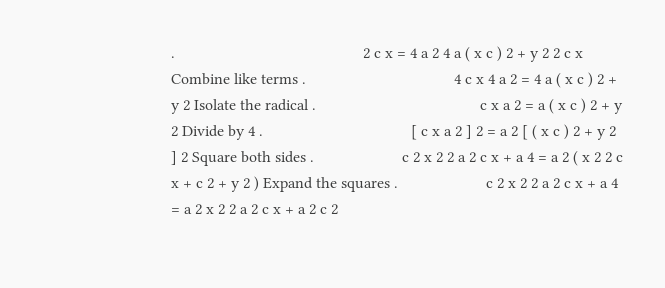.                                               2 c x = 4 a 2 4 a ( x c ) 2 + y 2 2 c x Combine like terms .                                     4 c x 4 a 2 = 4 a ( x c ) 2 + y 2 Isolate the radical .                                         c x a 2 = a ( x c ) 2 + y 2 Divide by 4 .                                     [ c x a 2 ] 2 = a 2 [ ( x c ) 2 + y 2 ] 2 Square both sides .                      c 2 x 2 2 a 2 c x + a 4 = a 2 ( x 2 2 c x + c 2 + y 2 ) Expand the squares .                      c 2 x 2 2 a 2 c x + a 4 = a 2 x 2 2 a 2 c x + a 2 c 2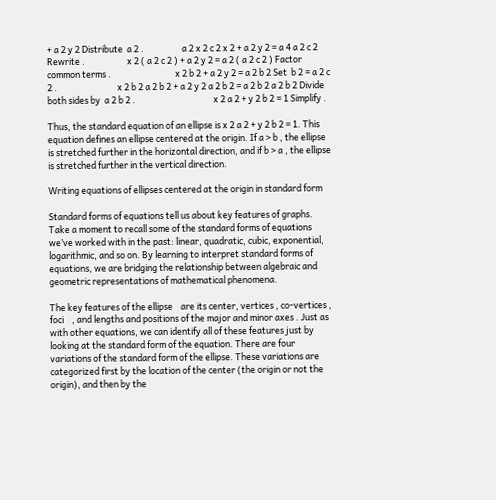+ a 2 y 2 Distribute  a 2 .                   a 2 x 2 c 2 x 2 + a 2 y 2 = a 4 a 2 c 2 Rewrite .                     x 2 ( a 2 c 2 ) + a 2 y 2 = a 2 ( a 2 c 2 ) Factor common terms .                                x 2 b 2 + a 2 y 2 = a 2 b 2 Set  b 2 = a 2 c 2 .                              x 2 b 2 a 2 b 2 + a 2 y 2 a 2 b 2 = a 2 b 2 a 2 b 2 Divide both sides by  a 2 b 2 .                                       x 2 a 2 + y 2 b 2 = 1 Simplify .

Thus, the standard equation of an ellipse is x 2 a 2 + y 2 b 2 = 1. This equation defines an ellipse centered at the origin. If a > b , the ellipse is stretched further in the horizontal direction, and if b > a , the ellipse is stretched further in the vertical direction.

Writing equations of ellipses centered at the origin in standard form

Standard forms of equations tell us about key features of graphs. Take a moment to recall some of the standard forms of equations we’ve worked with in the past: linear, quadratic, cubic, exponential, logarithmic, and so on. By learning to interpret standard forms of equations, we are bridging the relationship between algebraic and geometric representations of mathematical phenomena.

The key features of the ellipse    are its center, vertices , co-vertices , foci    , and lengths and positions of the major and minor axes . Just as with other equations, we can identify all of these features just by looking at the standard form of the equation. There are four variations of the standard form of the ellipse. These variations are categorized first by the location of the center (the origin or not the origin), and then by the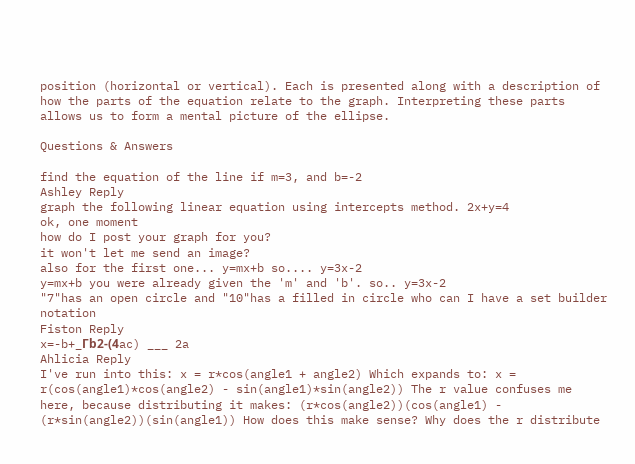position (horizontal or vertical). Each is presented along with a description of how the parts of the equation relate to the graph. Interpreting these parts allows us to form a mental picture of the ellipse.

Questions & Answers

find the equation of the line if m=3, and b=-2
Ashley Reply
graph the following linear equation using intercepts method. 2x+y=4
ok, one moment
how do I post your graph for you?
it won't let me send an image?
also for the first one... y=mx+b so.... y=3x-2
y=mx+b you were already given the 'm' and 'b'. so.. y=3x-2
"7"has an open circle and "10"has a filled in circle who can I have a set builder notation
Fiston Reply
x=-b+_Гb2-(4ac) ___ 2a
Ahlicia Reply
I've run into this: x = r*cos(angle1 + angle2) Which expands to: x = r(cos(angle1)*cos(angle2) - sin(angle1)*sin(angle2)) The r value confuses me here, because distributing it makes: (r*cos(angle2))(cos(angle1) - (r*sin(angle2))(sin(angle1)) How does this make sense? Why does the r distribute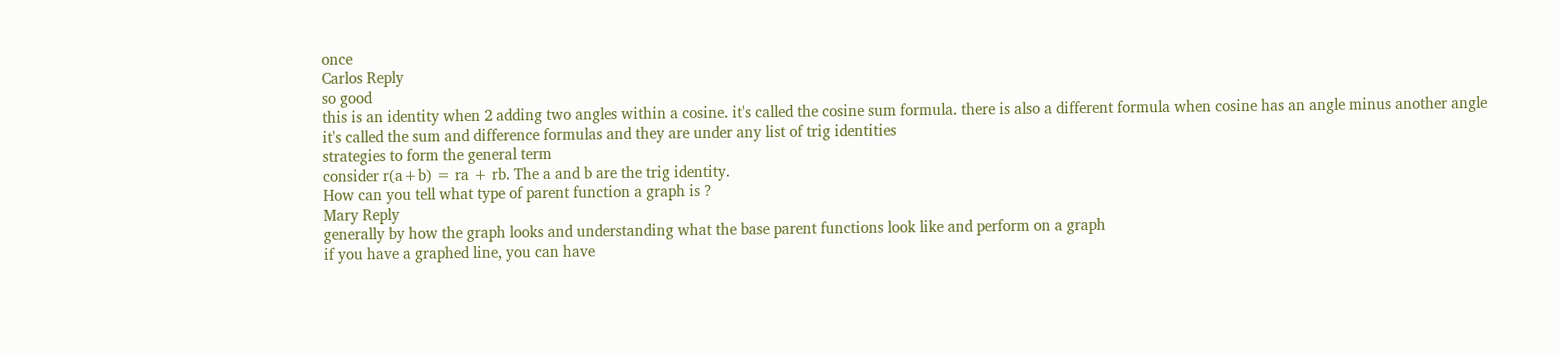once
Carlos Reply
so good
this is an identity when 2 adding two angles within a cosine. it's called the cosine sum formula. there is also a different formula when cosine has an angle minus another angle it's called the sum and difference formulas and they are under any list of trig identities
strategies to form the general term
consider r(a+b) = ra + rb. The a and b are the trig identity.
How can you tell what type of parent function a graph is ?
Mary Reply
generally by how the graph looks and understanding what the base parent functions look like and perform on a graph
if you have a graphed line, you can have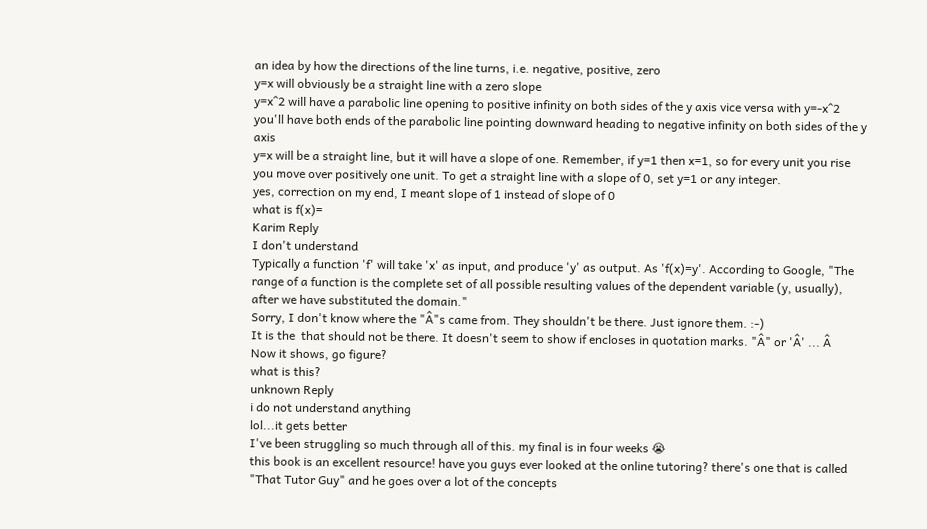an idea by how the directions of the line turns, i.e. negative, positive, zero
y=x will obviously be a straight line with a zero slope
y=x^2 will have a parabolic line opening to positive infinity on both sides of the y axis vice versa with y=-x^2 you'll have both ends of the parabolic line pointing downward heading to negative infinity on both sides of the y axis
y=x will be a straight line, but it will have a slope of one. Remember, if y=1 then x=1, so for every unit you rise you move over positively one unit. To get a straight line with a slope of 0, set y=1 or any integer.
yes, correction on my end, I meant slope of 1 instead of slope of 0
what is f(x)=
Karim Reply
I don't understand
Typically a function 'f' will take 'x' as input, and produce 'y' as output. As 'f(x)=y'. According to Google, "The range of a function is the complete set of all possible resulting values of the dependent variable (y, usually), after we have substituted the domain."
Sorry, I don't know where the "Â"s came from. They shouldn't be there. Just ignore them. :-)
It is the  that should not be there. It doesn't seem to show if encloses in quotation marks. "Â" or 'Â' ... Â
Now it shows, go figure?
what is this?
unknown Reply
i do not understand anything
lol...it gets better
I've been struggling so much through all of this. my final is in four weeks 😭
this book is an excellent resource! have you guys ever looked at the online tutoring? there's one that is called "That Tutor Guy" and he goes over a lot of the concepts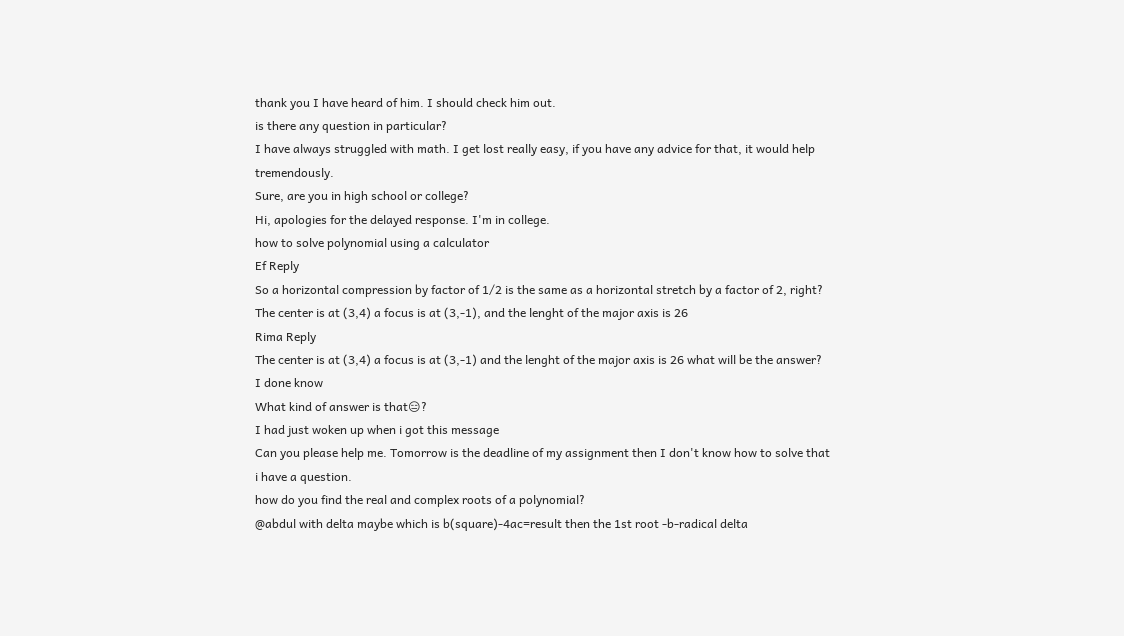thank you I have heard of him. I should check him out.
is there any question in particular?
I have always struggled with math. I get lost really easy, if you have any advice for that, it would help tremendously.
Sure, are you in high school or college?
Hi, apologies for the delayed response. I'm in college.
how to solve polynomial using a calculator
Ef Reply
So a horizontal compression by factor of 1/2 is the same as a horizontal stretch by a factor of 2, right?
The center is at (3,4) a focus is at (3,-1), and the lenght of the major axis is 26
Rima Reply
The center is at (3,4) a focus is at (3,-1) and the lenght of the major axis is 26 what will be the answer?
I done know
What kind of answer is that😑?
I had just woken up when i got this message
Can you please help me. Tomorrow is the deadline of my assignment then I don't know how to solve that
i have a question.
how do you find the real and complex roots of a polynomial?
@abdul with delta maybe which is b(square)-4ac=result then the 1st root -b-radical delta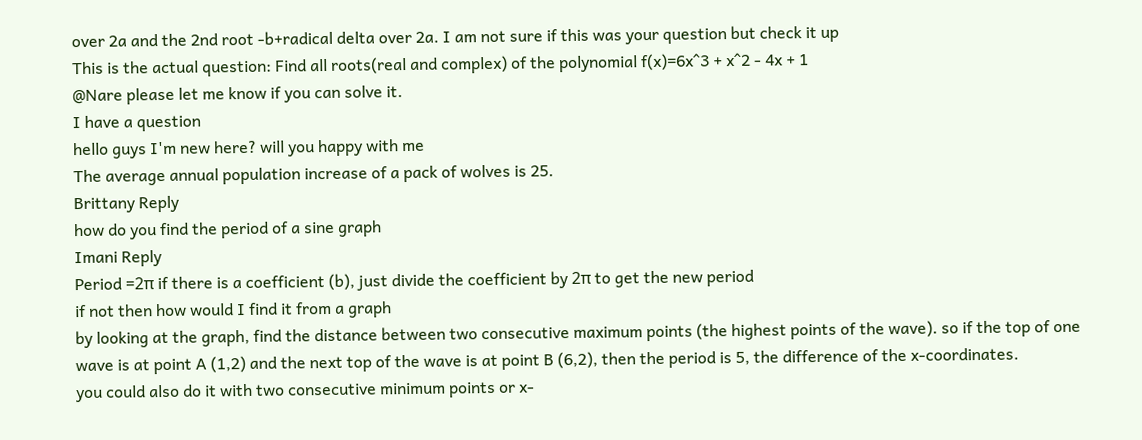over 2a and the 2nd root -b+radical delta over 2a. I am not sure if this was your question but check it up
This is the actual question: Find all roots(real and complex) of the polynomial f(x)=6x^3 + x^2 - 4x + 1
@Nare please let me know if you can solve it.
I have a question
hello guys I'm new here? will you happy with me
The average annual population increase of a pack of wolves is 25.
Brittany Reply
how do you find the period of a sine graph
Imani Reply
Period =2π if there is a coefficient (b), just divide the coefficient by 2π to get the new period
if not then how would I find it from a graph
by looking at the graph, find the distance between two consecutive maximum points (the highest points of the wave). so if the top of one wave is at point A (1,2) and the next top of the wave is at point B (6,2), then the period is 5, the difference of the x-coordinates.
you could also do it with two consecutive minimum points or x-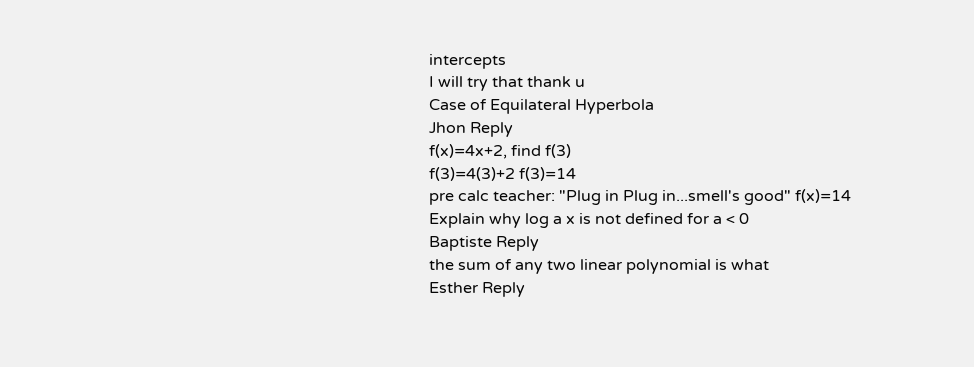intercepts
I will try that thank u
Case of Equilateral Hyperbola
Jhon Reply
f(x)=4x+2, find f(3)
f(3)=4(3)+2 f(3)=14
pre calc teacher: "Plug in Plug in...smell's good" f(x)=14
Explain why log a x is not defined for a < 0
Baptiste Reply
the sum of any two linear polynomial is what
Esther Reply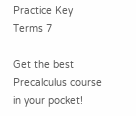Practice Key Terms 7

Get the best Precalculus course in your pocket!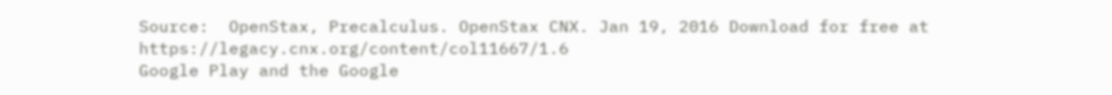Source:  OpenStax, Precalculus. OpenStax CNX. Jan 19, 2016 Download for free at https://legacy.cnx.org/content/col11667/1.6
Google Play and the Google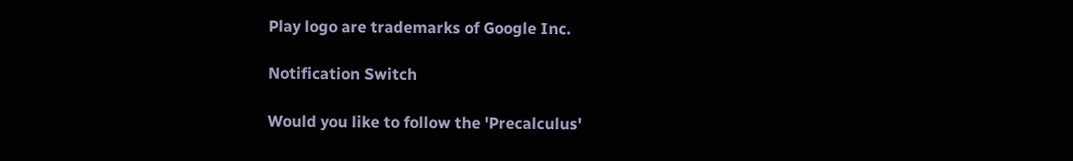Play logo are trademarks of Google Inc.

Notification Switch

Would you like to follow the 'Precalculus'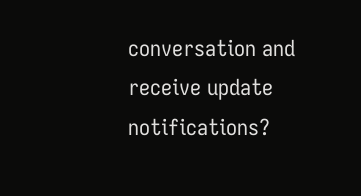conversation and receive update notifications?